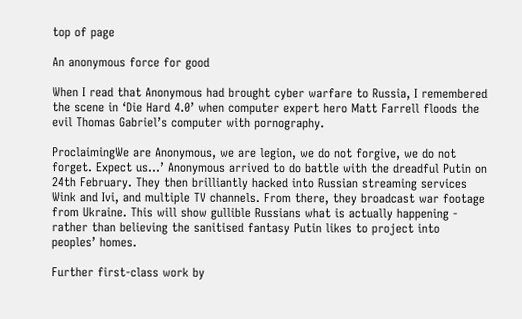top of page

An anonymous force for good

When I read that Anonymous had brought cyber warfare to Russia, I remembered the scene in ‘Die Hard 4.0’ when computer expert hero Matt Farrell floods the evil Thomas Gabriel’s computer with pornography.

ProclaimingWe are Anonymous, we are legion, we do not forgive, we do not forget. Expect us…’ Anonymous arrived to do battle with the dreadful Putin on 24th February. They then brilliantly hacked into Russian streaming services Wink and Ivi, and multiple TV channels. From there, they broadcast war footage from Ukraine. This will show gullible Russians what is actually happening - rather than believing the sanitised fantasy Putin likes to project into peoples’ homes.

Further first-class work by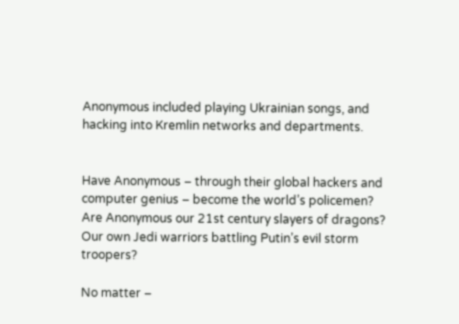Anonymous included playing Ukrainian songs, and hacking into Kremlin networks and departments.


Have Anonymous – through their global hackers and computer genius – become the world’s policemen? Are Anonymous our 21st century slayers of dragons? Our own Jedi warriors battling Putin’s evil storm troopers?

No matter –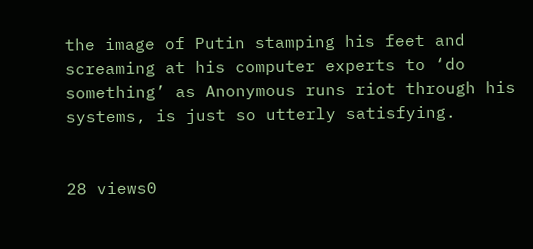the image of Putin stamping his feet and screaming at his computer experts to ‘do something’ as Anonymous runs riot through his systems, is just so utterly satisfying.


28 views0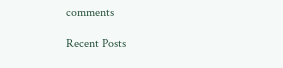comments

Recent Posts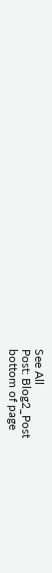See All
Post: Blog2_Post
bottom of page